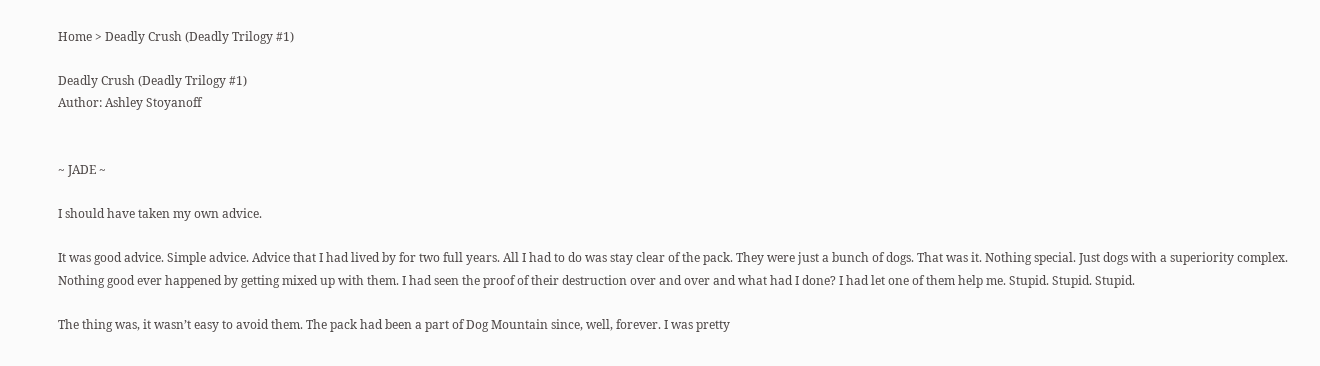Home > Deadly Crush (Deadly Trilogy #1)

Deadly Crush (Deadly Trilogy #1)
Author: Ashley Stoyanoff


~ JADE ~

I should have taken my own advice.

It was good advice. Simple advice. Advice that I had lived by for two full years. All I had to do was stay clear of the pack. They were just a bunch of dogs. That was it. Nothing special. Just dogs with a superiority complex. Nothing good ever happened by getting mixed up with them. I had seen the proof of their destruction over and over and what had I done? I had let one of them help me. Stupid. Stupid. Stupid.

The thing was, it wasn’t easy to avoid them. The pack had been a part of Dog Mountain since, well, forever. I was pretty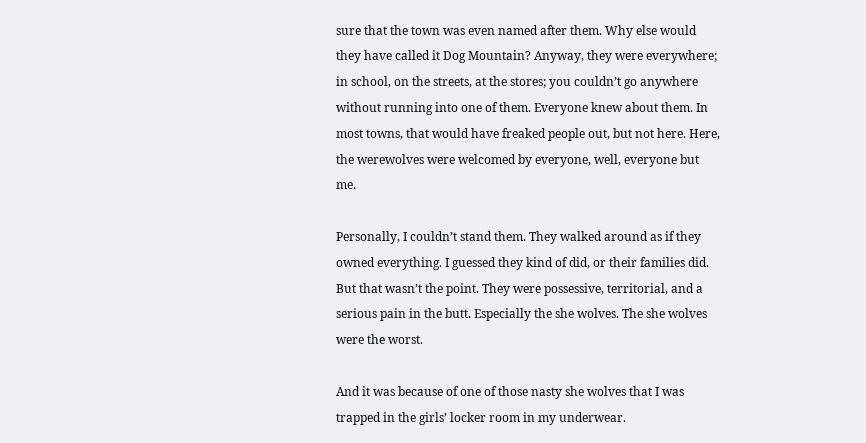sure that the town was even named after them. Why else would they have called it Dog Mountain? Anyway, they were everywhere; in school, on the streets, at the stores; you couldn’t go anywhere without running into one of them. Everyone knew about them. In most towns, that would have freaked people out, but not here. Here, the werewolves were welcomed by everyone, well, everyone but me.

Personally, I couldn’t stand them. They walked around as if they owned everything. I guessed they kind of did, or their families did. But that wasn’t the point. They were possessive, territorial, and a serious pain in the butt. Especially the she wolves. The she wolves were the worst.

And it was because of one of those nasty she wolves that I was trapped in the girls’ locker room in my underwear.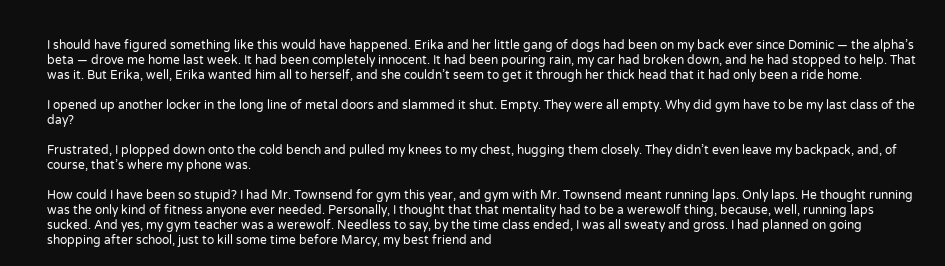I should have figured something like this would have happened. Erika and her little gang of dogs had been on my back ever since Dominic — the alpha’s beta — drove me home last week. It had been completely innocent. It had been pouring rain, my car had broken down, and he had stopped to help. That was it. But Erika, well, Erika wanted him all to herself, and she couldn’t seem to get it through her thick head that it had only been a ride home.

I opened up another locker in the long line of metal doors and slammed it shut. Empty. They were all empty. Why did gym have to be my last class of the day?

Frustrated, I plopped down onto the cold bench and pulled my knees to my chest, hugging them closely. They didn’t even leave my backpack, and, of course, that’s where my phone was.

How could I have been so stupid? I had Mr. Townsend for gym this year, and gym with Mr. Townsend meant running laps. Only laps. He thought running was the only kind of fitness anyone ever needed. Personally, I thought that that mentality had to be a werewolf thing, because, well, running laps sucked. And yes, my gym teacher was a werewolf. Needless to say, by the time class ended, I was all sweaty and gross. I had planned on going shopping after school, just to kill some time before Marcy, my best friend and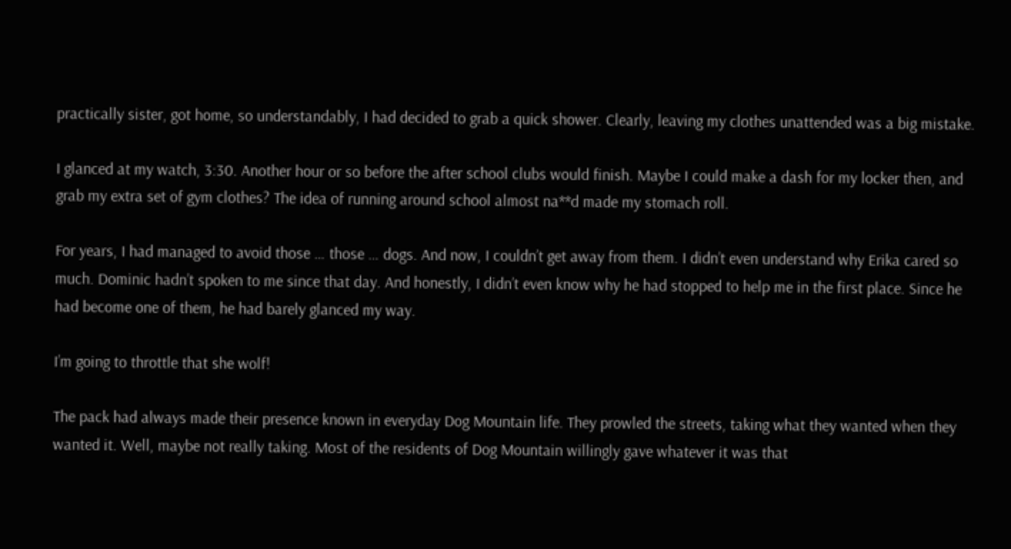practically sister, got home, so understandably, I had decided to grab a quick shower. Clearly, leaving my clothes unattended was a big mistake.

I glanced at my watch, 3:30. Another hour or so before the after school clubs would finish. Maybe I could make a dash for my locker then, and grab my extra set of gym clothes? The idea of running around school almost na**d made my stomach roll.

For years, I had managed to avoid those … those … dogs. And now, I couldn’t get away from them. I didn’t even understand why Erika cared so much. Dominic hadn’t spoken to me since that day. And honestly, I didn’t even know why he had stopped to help me in the first place. Since he had become one of them, he had barely glanced my way.

I’m going to throttle that she wolf!

The pack had always made their presence known in everyday Dog Mountain life. They prowled the streets, taking what they wanted when they wanted it. Well, maybe not really taking. Most of the residents of Dog Mountain willingly gave whatever it was that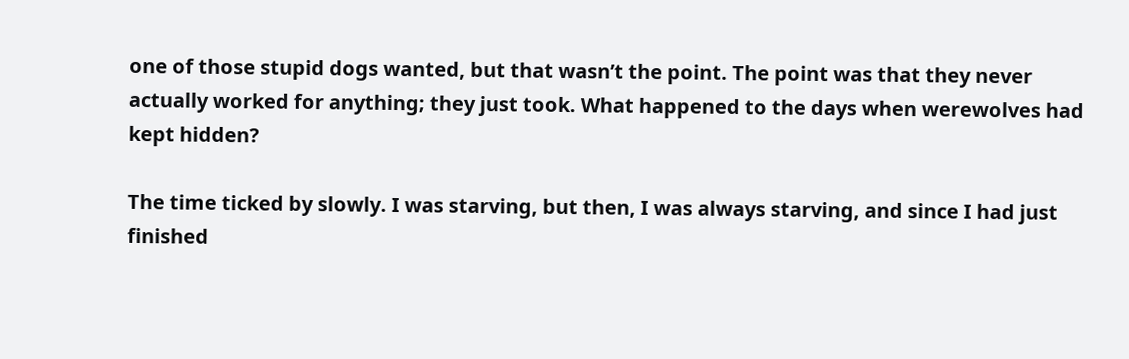one of those stupid dogs wanted, but that wasn’t the point. The point was that they never actually worked for anything; they just took. What happened to the days when werewolves had kept hidden?

The time ticked by slowly. I was starving, but then, I was always starving, and since I had just finished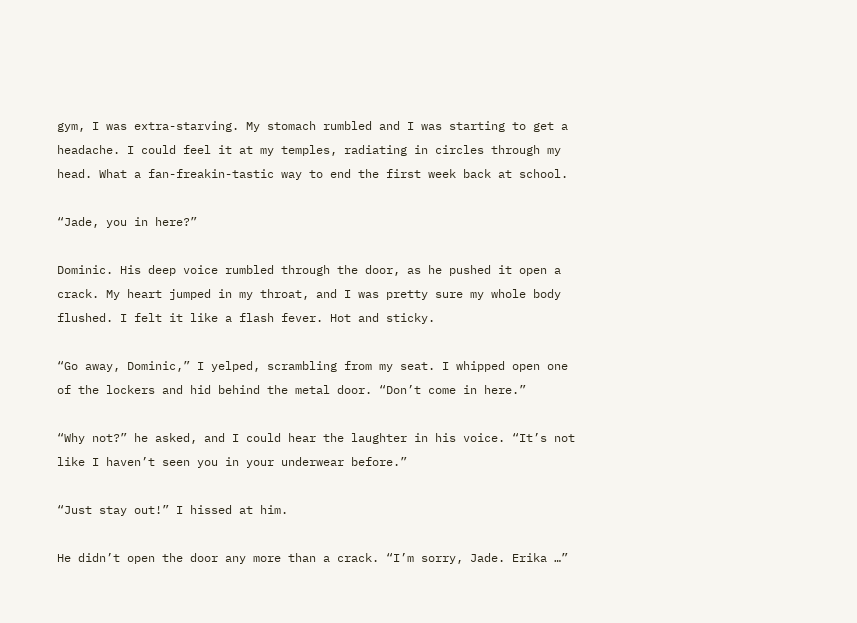gym, I was extra-starving. My stomach rumbled and I was starting to get a headache. I could feel it at my temples, radiating in circles through my head. What a fan-freakin-tastic way to end the first week back at school.

“Jade, you in here?”

Dominic. His deep voice rumbled through the door, as he pushed it open a crack. My heart jumped in my throat, and I was pretty sure my whole body flushed. I felt it like a flash fever. Hot and sticky.

“Go away, Dominic,” I yelped, scrambling from my seat. I whipped open one of the lockers and hid behind the metal door. “Don’t come in here.”

“Why not?” he asked, and I could hear the laughter in his voice. “It’s not like I haven’t seen you in your underwear before.”

“Just stay out!” I hissed at him.

He didn’t open the door any more than a crack. “I’m sorry, Jade. Erika …”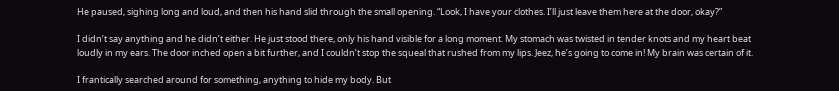He paused, sighing long and loud, and then his hand slid through the small opening. “Look, I have your clothes. I’ll just leave them here at the door, okay?”

I didn’t say anything and he didn’t either. He just stood there, only his hand visible for a long moment. My stomach was twisted in tender knots and my heart beat loudly in my ears. The door inched open a bit further, and I couldn’t stop the squeal that rushed from my lips. Jeez, he’s going to come in! My brain was certain of it.

I frantically searched around for something, anything to hide my body. But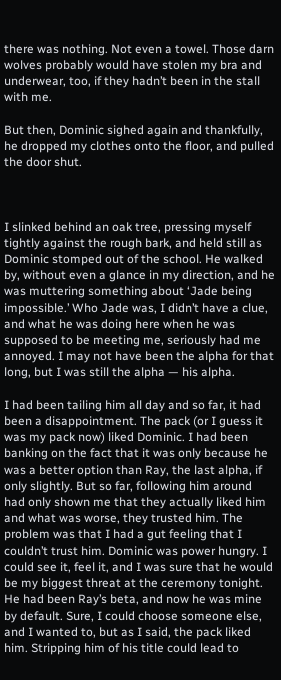there was nothing. Not even a towel. Those darn wolves probably would have stolen my bra and underwear, too, if they hadn’t been in the stall with me.

But then, Dominic sighed again and thankfully, he dropped my clothes onto the floor, and pulled the door shut.



I slinked behind an oak tree, pressing myself tightly against the rough bark, and held still as Dominic stomped out of the school. He walked by, without even a glance in my direction, and he was muttering something about ‘Jade being impossible.’ Who Jade was, I didn’t have a clue, and what he was doing here when he was supposed to be meeting me, seriously had me annoyed. I may not have been the alpha for that long, but I was still the alpha — his alpha.

I had been tailing him all day and so far, it had been a disappointment. The pack (or I guess it was my pack now) liked Dominic. I had been banking on the fact that it was only because he was a better option than Ray, the last alpha, if only slightly. But so far, following him around had only shown me that they actually liked him and what was worse, they trusted him. The problem was that I had a gut feeling that I couldn’t trust him. Dominic was power hungry. I could see it, feel it, and I was sure that he would be my biggest threat at the ceremony tonight. He had been Ray’s beta, and now he was mine by default. Sure, I could choose someone else, and I wanted to, but as I said, the pack liked him. Stripping him of his title could lead to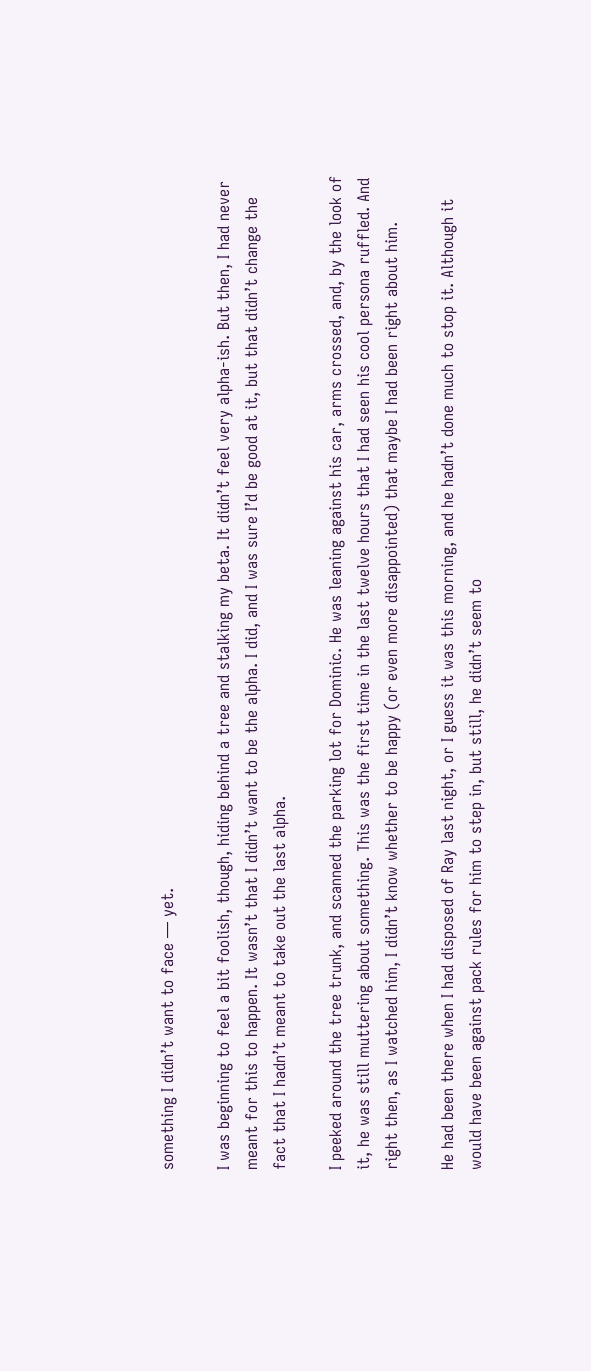something I didn’t want to face — yet.

I was beginning to feel a bit foolish, though, hiding behind a tree and stalking my beta. It didn’t feel very alpha-ish. But then, I had never meant for this to happen. It wasn’t that I didn’t want to be the alpha. I did, and I was sure I’d be good at it, but that didn’t change the fact that I hadn’t meant to take out the last alpha.

I peeked around the tree trunk, and scanned the parking lot for Dominic. He was leaning against his car, arms crossed, and, by the look of it, he was still muttering about something. This was the first time in the last twelve hours that I had seen his cool persona ruffled. And right then, as I watched him, I didn’t know whether to be happy (or even more disappointed) that maybe I had been right about him.

He had been there when I had disposed of Ray last night, or I guess it was this morning, and he hadn’t done much to stop it. Although it would have been against pack rules for him to step in, but still, he didn’t seem to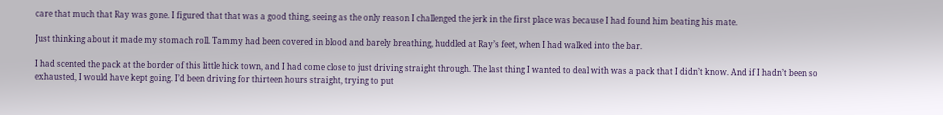care that much that Ray was gone. I figured that that was a good thing, seeing as the only reason I challenged the jerk in the first place was because I had found him beating his mate.

Just thinking about it made my stomach roll. Tammy had been covered in blood and barely breathing, huddled at Ray’s feet, when I had walked into the bar.

I had scented the pack at the border of this little hick town, and I had come close to just driving straight through. The last thing I wanted to deal with was a pack that I didn’t know. And if I hadn’t been so exhausted, I would have kept going. I’d been driving for thirteen hours straight, trying to put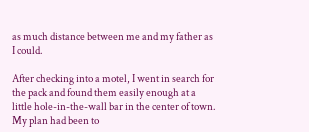as much distance between me and my father as I could.

After checking into a motel, I went in search for the pack and found them easily enough at a little hole-in-the-wall bar in the center of town. My plan had been to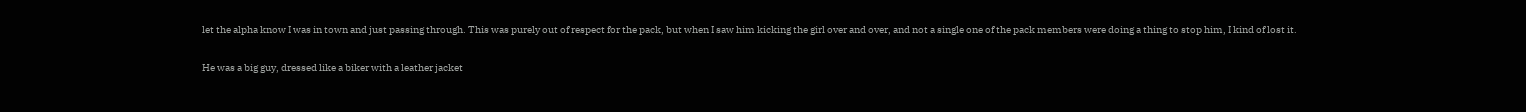let the alpha know I was in town and just passing through. This was purely out of respect for the pack, but when I saw him kicking the girl over and over, and not a single one of the pack members were doing a thing to stop him, I kind of lost it.

He was a big guy, dressed like a biker with a leather jacket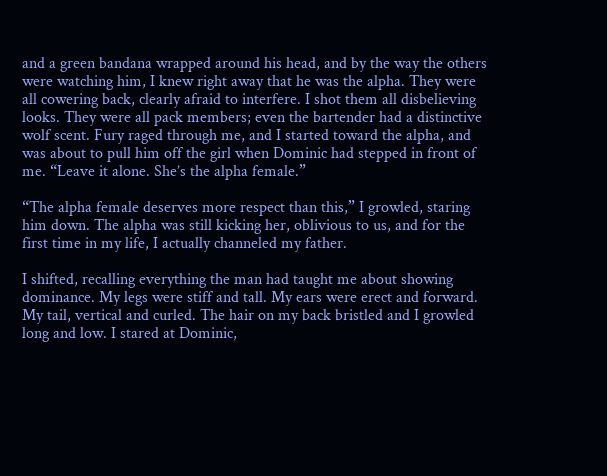and a green bandana wrapped around his head, and by the way the others were watching him, I knew right away that he was the alpha. They were all cowering back, clearly afraid to interfere. I shot them all disbelieving looks. They were all pack members; even the bartender had a distinctive wolf scent. Fury raged through me, and I started toward the alpha, and was about to pull him off the girl when Dominic had stepped in front of me. “Leave it alone. She’s the alpha female.”

“The alpha female deserves more respect than this,” I growled, staring him down. The alpha was still kicking her, oblivious to us, and for the first time in my life, I actually channeled my father.

I shifted, recalling everything the man had taught me about showing dominance. My legs were stiff and tall. My ears were erect and forward. My tail, vertical and curled. The hair on my back bristled and I growled long and low. I stared at Dominic,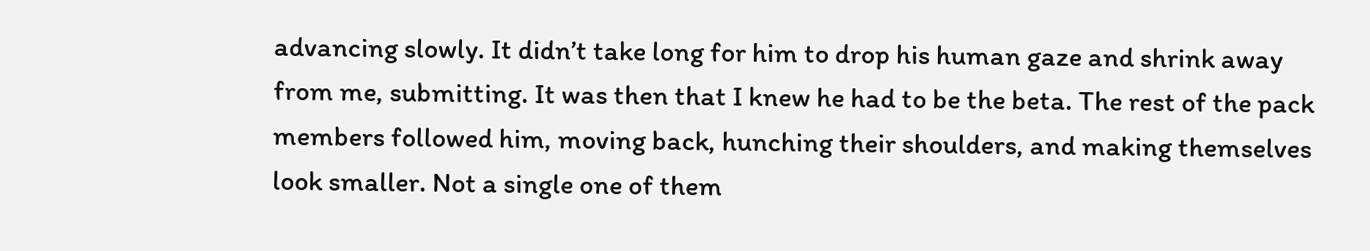advancing slowly. It didn’t take long for him to drop his human gaze and shrink away from me, submitting. It was then that I knew he had to be the beta. The rest of the pack members followed him, moving back, hunching their shoulders, and making themselves look smaller. Not a single one of them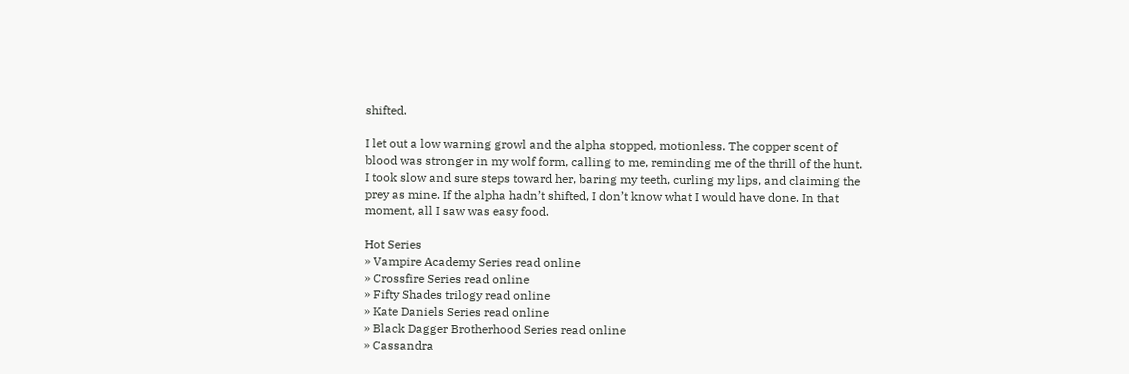shifted.

I let out a low warning growl and the alpha stopped, motionless. The copper scent of blood was stronger in my wolf form, calling to me, reminding me of the thrill of the hunt. I took slow and sure steps toward her, baring my teeth, curling my lips, and claiming the prey as mine. If the alpha hadn’t shifted, I don’t know what I would have done. In that moment, all I saw was easy food.

Hot Series
» Vampire Academy Series read online
» Crossfire Series read online
» Fifty Shades trilogy read online
» Kate Daniels Series read online
» Black Dagger Brotherhood Series read online
» Cassandra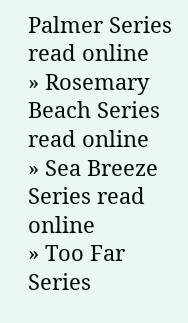Palmer Series read online
» Rosemary Beach Series read online
» Sea Breeze Series read online
» Too Far Series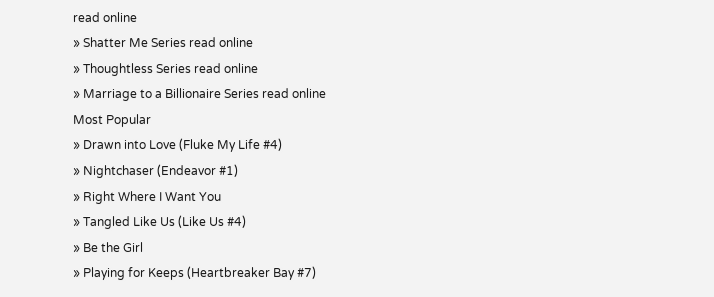read online
» Shatter Me Series read online
» Thoughtless Series read online
» Marriage to a Billionaire Series read online
Most Popular
» Drawn into Love (Fluke My Life #4)
» Nightchaser (Endeavor #1)
» Right Where I Want You
» Tangled Like Us (Like Us #4)
» Be the Girl
» Playing for Keeps (Heartbreaker Bay #7)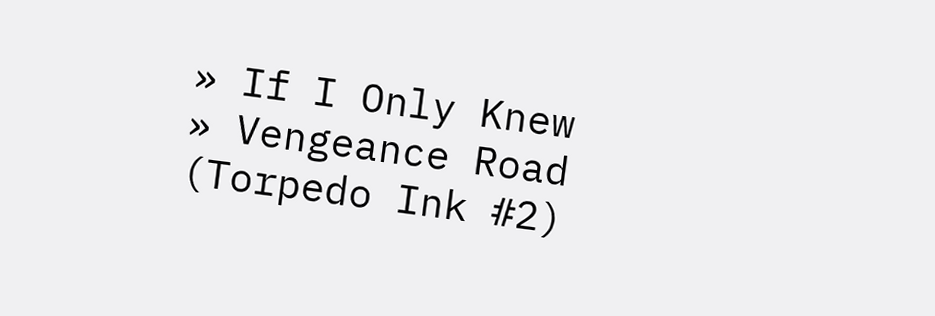» If I Only Knew
» Vengeance Road (Torpedo Ink #2)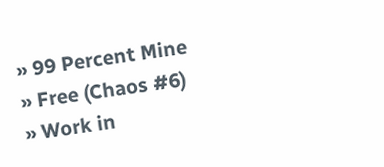» 99 Percent Mine
» Free (Chaos #6)
» Work in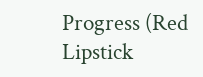Progress (Red Lipstick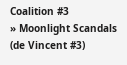Coalition #3
» Moonlight Scandals (de Vincent #3)